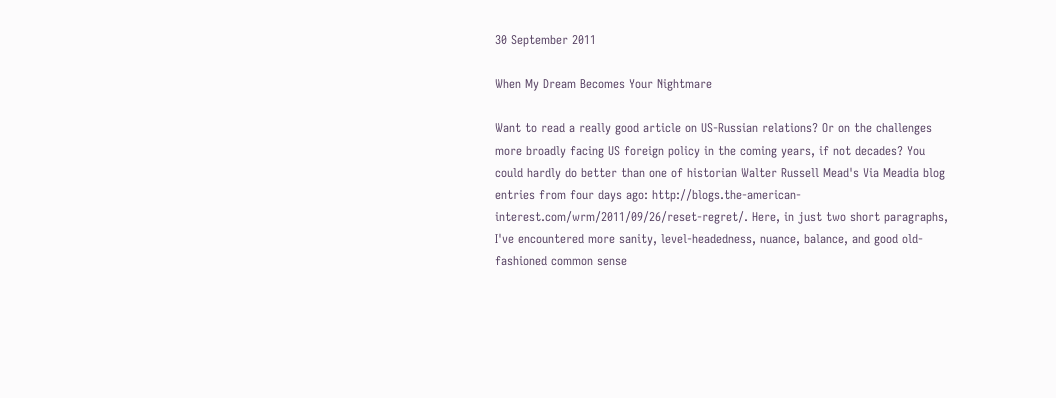30 September 2011

When My Dream Becomes Your Nightmare

Want to read a really good article on US-Russian relations? Or on the challenges more broadly facing US foreign policy in the coming years, if not decades? You could hardly do better than one of historian Walter Russell Mead's Via Meadia blog entries from four days ago: http://blogs.the-american-interest.com/wrm/2011/09/26/reset-regret/. Here, in just two short paragraphs, I've encountered more sanity, level-headedness, nuance, balance, and good old-fashioned common sense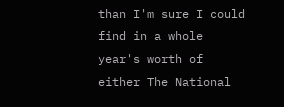than I'm sure I could find in a whole year's worth of either The National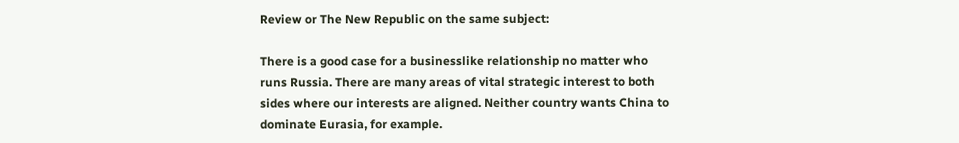Review or The New Republic on the same subject:

There is a good case for a businesslike relationship no matter who runs Russia. There are many areas of vital strategic interest to both sides where our interests are aligned. Neither country wants China to dominate Eurasia, for example.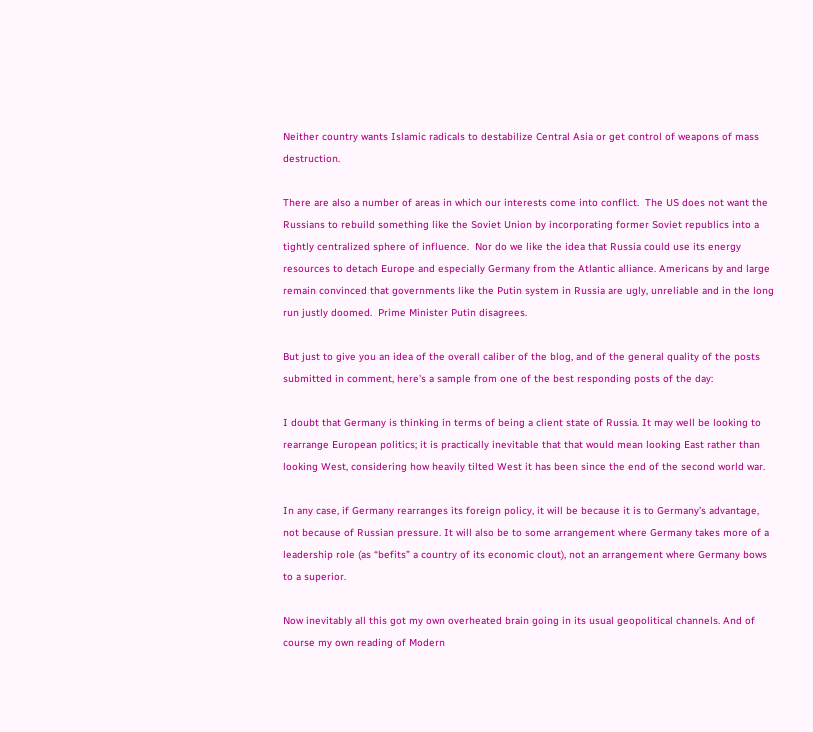Neither country wants Islamic radicals to destabilize Central Asia or get control of weapons of mass destruction.

There are also a number of areas in which our interests come into conflict.  The US does not want the Russians to rebuild something like the Soviet Union by incorporating former Soviet republics into a tightly centralized sphere of influence.  Nor do we like the idea that Russia could use its energy resources to detach Europe and especially Germany from the Atlantic alliance. Americans by and large remain convinced that governments like the Putin system in Russia are ugly, unreliable and in the long run justly doomed.  Prime Minister Putin disagrees.

But just to give you an idea of the overall caliber of the blog, and of the general quality of the posts submitted in comment, here's a sample from one of the best responding posts of the day:

I doubt that Germany is thinking in terms of being a client state of Russia. It may well be looking to rearrange European politics; it is practically inevitable that that would mean looking East rather than looking West, considering how heavily tilted West it has been since the end of the second world war.

In any case, if Germany rearranges its foreign policy, it will be because it is to Germany’s advantage, not because of Russian pressure. It will also be to some arrangement where Germany takes more of a leadership role (as “befits” a country of its economic clout), not an arrangement where Germany bows to a superior.

Now inevitably all this got my own overheated brain going in its usual geopolitical channels. And of course my own reading of Modern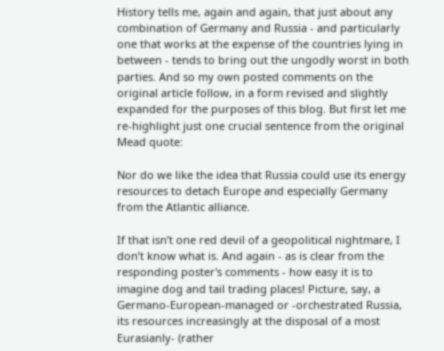History tells me, again and again, that just about any combination of Germany and Russia - and particularly one that works at the expense of the countries lying in between - tends to bring out the ungodly worst in both parties. And so my own posted comments on the original article follow, in a form revised and slightly expanded for the purposes of this blog. But first let me re-highlight just one crucial sentence from the original Mead quote:

Nor do we like the idea that Russia could use its energy resources to detach Europe and especially Germany from the Atlantic alliance.

If that isn’t one red devil of a geopolitical nightmare, I don’t know what is. And again - as is clear from the responding poster's comments - how easy it is to imagine dog and tail trading places! Picture, say, a Germano-European-managed or -orchestrated Russia, its resources increasingly at the disposal of a most Eurasianly- (rather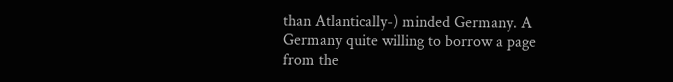than Atlantically-) minded Germany. A Germany quite willing to borrow a page from the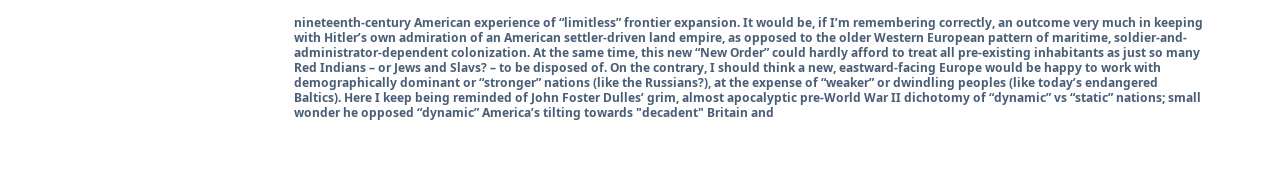nineteenth-century American experience of “limitless” frontier expansion. It would be, if I’m remembering correctly, an outcome very much in keeping with Hitler’s own admiration of an American settler-driven land empire, as opposed to the older Western European pattern of maritime, soldier-and-administrator-dependent colonization. At the same time, this new “New Order” could hardly afford to treat all pre-existing inhabitants as just so many Red Indians – or Jews and Slavs? – to be disposed of. On the contrary, I should think a new, eastward-facing Europe would be happy to work with demographically dominant or “stronger” nations (like the Russians?), at the expense of “weaker” or dwindling peoples (like today’s endangered Baltics). Here I keep being reminded of John Foster Dulles’ grim, almost apocalyptic pre-World War II dichotomy of “dynamic” vs “static” nations; small wonder he opposed “dynamic” America’s tilting towards "decadent" Britain and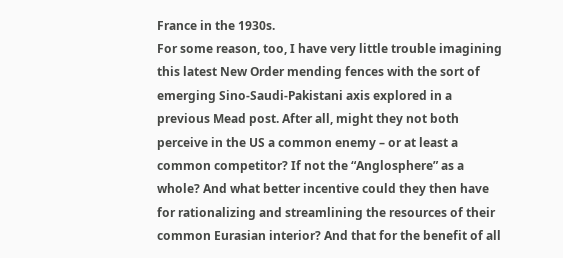France in the 1930s.
For some reason, too, I have very little trouble imagining this latest New Order mending fences with the sort of emerging Sino-Saudi-Pakistani axis explored in a previous Mead post. After all, might they not both perceive in the US a common enemy – or at least a common competitor? If not the “Anglosphere” as a whole? And what better incentive could they then have for rationalizing and streamlining the resources of their common Eurasian interior? And that for the benefit of all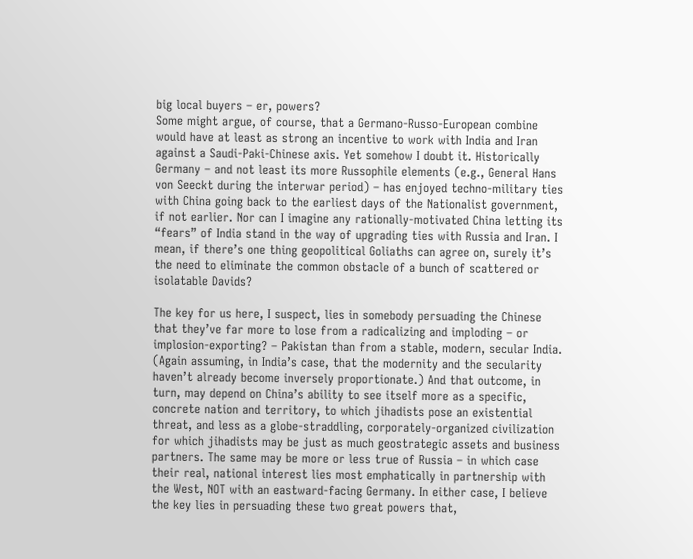big local buyers – er, powers?
Some might argue, of course, that a Germano-Russo-European combine would have at least as strong an incentive to work with India and Iran against a Saudi-Paki-Chinese axis. Yet somehow I doubt it. Historically Germany – and not least its more Russophile elements (e.g., General Hans von Seeckt during the interwar period) – has enjoyed techno-military ties with China going back to the earliest days of the Nationalist government, if not earlier. Nor can I imagine any rationally-motivated China letting its “fears” of India stand in the way of upgrading ties with Russia and Iran. I mean, if there’s one thing geopolitical Goliaths can agree on, surely it’s the need to eliminate the common obstacle of a bunch of scattered or isolatable Davids?

The key for us here, I suspect, lies in somebody persuading the Chinese that they’ve far more to lose from a radicalizing and imploding – or implosion-exporting? – Pakistan than from a stable, modern, secular India. (Again assuming, in India’s case, that the modernity and the secularity haven’t already become inversely proportionate.) And that outcome, in turn, may depend on China’s ability to see itself more as a specific, concrete nation and territory, to which jihadists pose an existential threat, and less as a globe-straddling, corporately-organized civilization for which jihadists may be just as much geostrategic assets and business partners. The same may be more or less true of Russia – in which case their real, national interest lies most emphatically in partnership with the West, NOT with an eastward-facing Germany. In either case, I believe the key lies in persuading these two great powers that,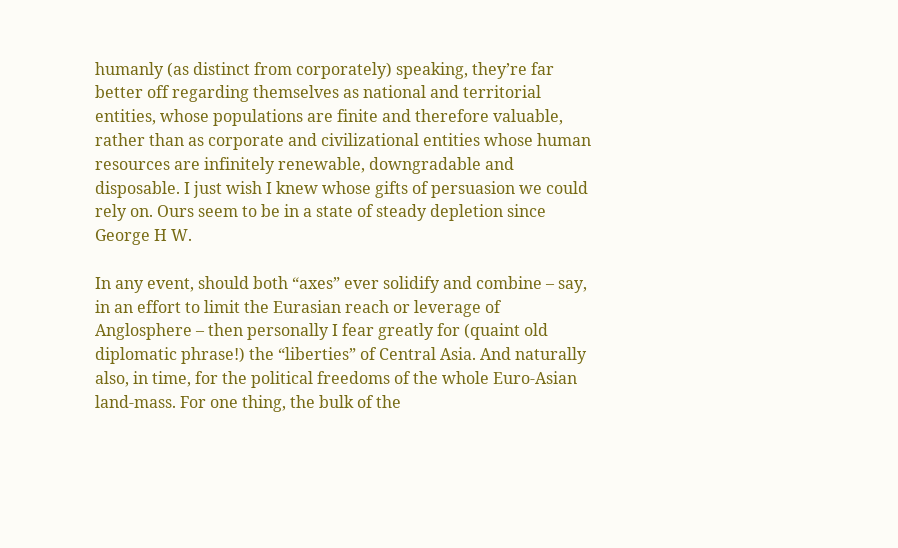humanly (as distinct from corporately) speaking, they’re far better off regarding themselves as national and territorial entities, whose populations are finite and therefore valuable, rather than as corporate and civilizational entities whose human resources are infinitely renewable, downgradable and disposable. I just wish I knew whose gifts of persuasion we could rely on. Ours seem to be in a state of steady depletion since George H W.

In any event, should both “axes” ever solidify and combine – say, in an effort to limit the Eurasian reach or leverage of Anglosphere – then personally I fear greatly for (quaint old diplomatic phrase!) the “liberties” of Central Asia. And naturally also, in time, for the political freedoms of the whole Euro-Asian land-mass. For one thing, the bulk of the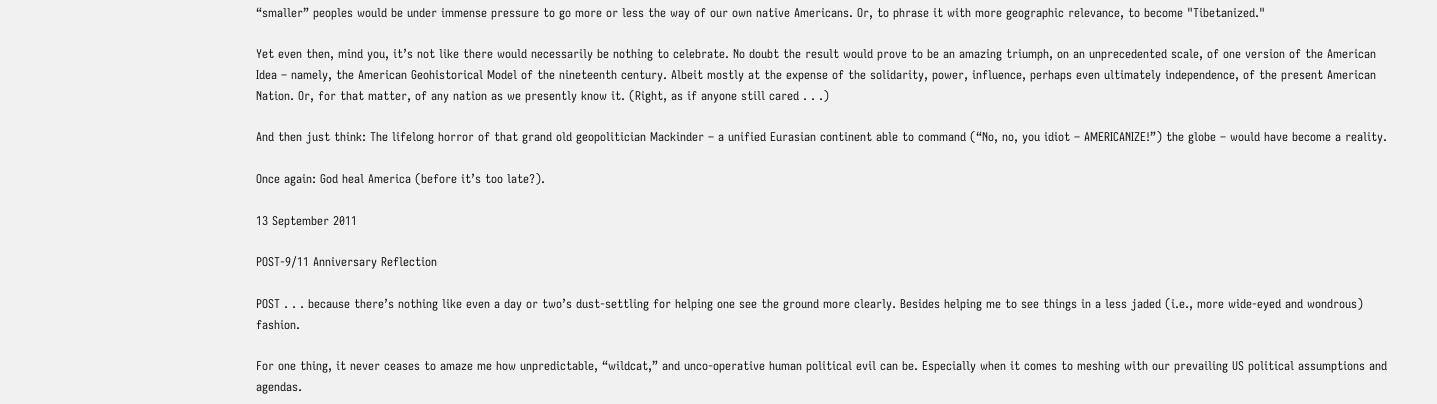“smaller” peoples would be under immense pressure to go more or less the way of our own native Americans. Or, to phrase it with more geographic relevance, to become "Tibetanized."

Yet even then, mind you, it’s not like there would necessarily be nothing to celebrate. No doubt the result would prove to be an amazing triumph, on an unprecedented scale, of one version of the American Idea – namely, the American Geohistorical Model of the nineteenth century. Albeit mostly at the expense of the solidarity, power, influence, perhaps even ultimately independence, of the present American Nation. Or, for that matter, of any nation as we presently know it. (Right, as if anyone still cared . . .)

And then just think: The lifelong horror of that grand old geopolitician Mackinder – a unified Eurasian continent able to command (“No, no, you idiot – AMERICANIZE!”) the globe – would have become a reality.

Once again: God heal America (before it’s too late?).

13 September 2011

POST-9/11 Anniversary Reflection

POST . . . because there’s nothing like even a day or two’s dust-settling for helping one see the ground more clearly. Besides helping me to see things in a less jaded (i.e., more wide-eyed and wondrous) fashion.

For one thing, it never ceases to amaze me how unpredictable, “wildcat,” and unco-operative human political evil can be. Especially when it comes to meshing with our prevailing US political assumptions and agendas.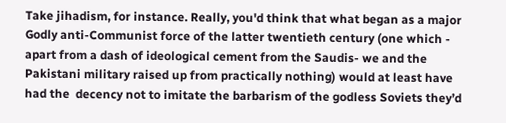Take jihadism, for instance. Really, you'd think that what began as a major Godly anti-Communist force of the latter twentieth century (one which - apart from a dash of ideological cement from the Saudis- we and the Pakistani military raised up from practically nothing) would at least have had the  decency not to imitate the barbarism of the godless Soviets they’d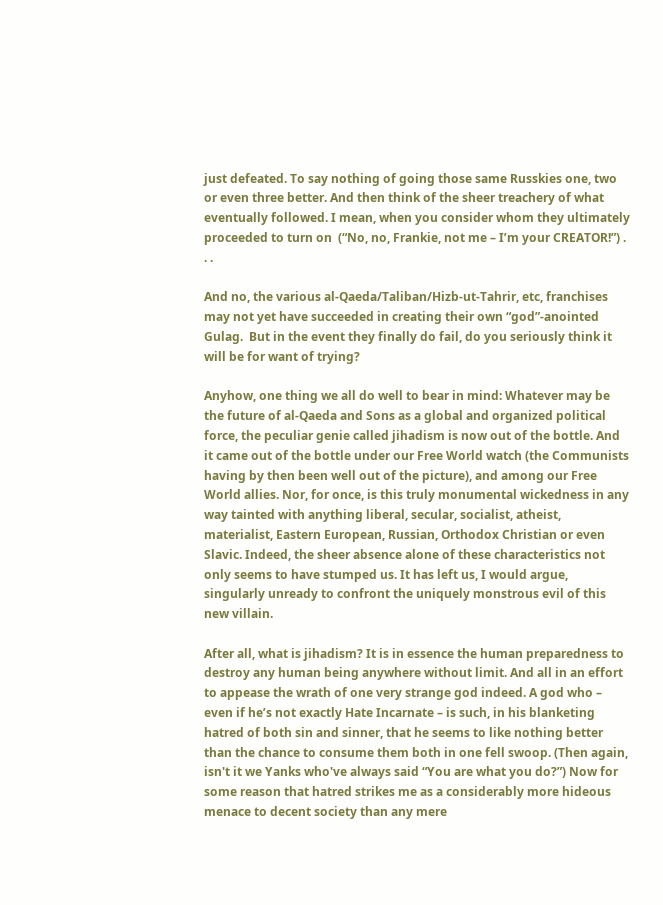just defeated. To say nothing of going those same Russkies one, two or even three better. And then think of the sheer treachery of what eventually followed. I mean, when you consider whom they ultimately proceeded to turn on  (“No, no, Frankie, not me – I’m your CREATOR!”) . . .

And no, the various al-Qaeda/Taliban/Hizb-ut-Tahrir, etc, franchises may not yet have succeeded in creating their own “god”-anointed Gulag.  But in the event they finally do fail, do you seriously think it will be for want of trying?

Anyhow, one thing we all do well to bear in mind: Whatever may be the future of al-Qaeda and Sons as a global and organized political force, the peculiar genie called jihadism is now out of the bottle. And it came out of the bottle under our Free World watch (the Communists having by then been well out of the picture), and among our Free World allies. Nor, for once, is this truly monumental wickedness in any way tainted with anything liberal, secular, socialist, atheist, materialist, Eastern European, Russian, Orthodox Christian or even Slavic. Indeed, the sheer absence alone of these characteristics not only seems to have stumped us. It has left us, I would argue, singularly unready to confront the uniquely monstrous evil of this new villain.

After all, what is jihadism? It is in essence the human preparedness to destroy any human being anywhere without limit. And all in an effort to appease the wrath of one very strange god indeed. A god who – even if he’s not exactly Hate Incarnate – is such, in his blanketing hatred of both sin and sinner, that he seems to like nothing better than the chance to consume them both in one fell swoop. (Then again, isn't it we Yanks who've always said “You are what you do?”) Now for some reason that hatred strikes me as a considerably more hideous menace to decent society than any mere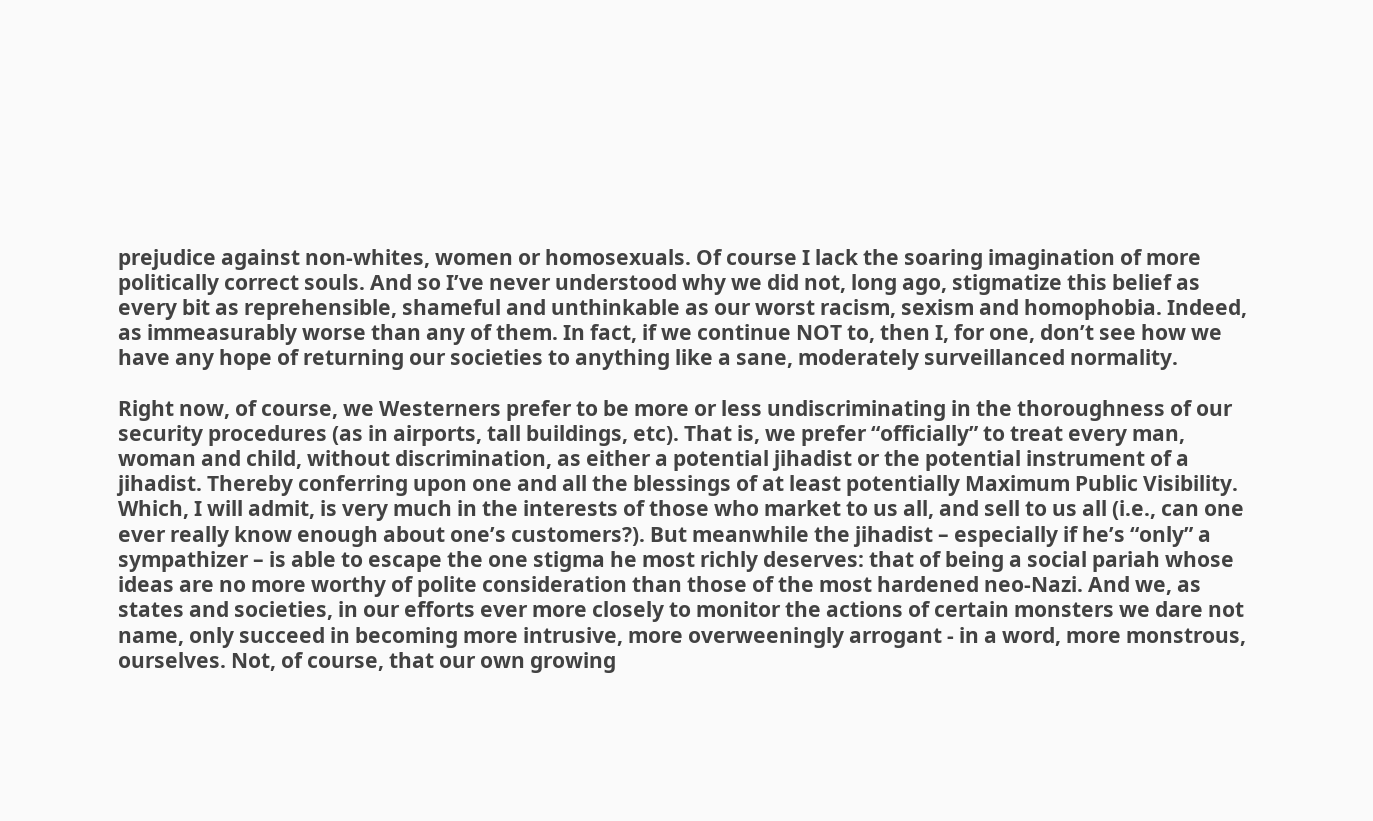prejudice against non-whites, women or homosexuals. Of course I lack the soaring imagination of more politically correct souls. And so I’ve never understood why we did not, long ago, stigmatize this belief as every bit as reprehensible, shameful and unthinkable as our worst racism, sexism and homophobia. Indeed, as immeasurably worse than any of them. In fact, if we continue NOT to, then I, for one, don’t see how we have any hope of returning our societies to anything like a sane, moderately surveillanced normality.

Right now, of course, we Westerners prefer to be more or less undiscriminating in the thoroughness of our security procedures (as in airports, tall buildings, etc). That is, we prefer “officially” to treat every man, woman and child, without discrimination, as either a potential jihadist or the potential instrument of a jihadist. Thereby conferring upon one and all the blessings of at least potentially Maximum Public Visibility. Which, I will admit, is very much in the interests of those who market to us all, and sell to us all (i.e., can one ever really know enough about one’s customers?). But meanwhile the jihadist – especially if he’s “only” a sympathizer – is able to escape the one stigma he most richly deserves: that of being a social pariah whose ideas are no more worthy of polite consideration than those of the most hardened neo-Nazi. And we, as states and societies, in our efforts ever more closely to monitor the actions of certain monsters we dare not name, only succeed in becoming more intrusive, more overweeningly arrogant - in a word, more monstrous, ourselves. Not, of course, that our own growing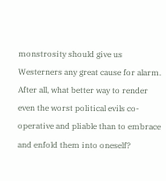monstrosity should give us Westerners any great cause for alarm. After all, what better way to render even the worst political evils co-operative and pliable than to embrace and enfold them into oneself?